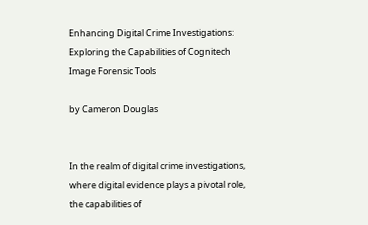Enhancing Digital Crime Investigations: Exploring the Capabilities of Cognitech Image Forensic Tools

by Cameron Douglas


In the realm of digital crime investigations, where digital evidence plays a pivotal role, the capabilities of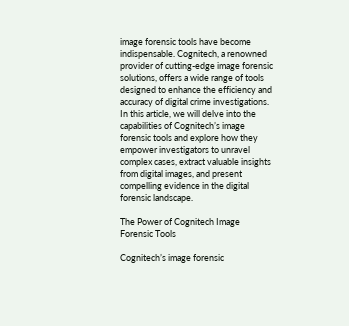image forensic tools have become indispensable. Cognitech, a renowned provider of cutting-edge image forensic solutions, offers a wide range of tools designed to enhance the efficiency and accuracy of digital crime investigations. In this article, we will delve into the capabilities of Cognitech’s image forensic tools and explore how they empower investigators to unravel complex cases, extract valuable insights from digital images, and present compelling evidence in the digital forensic landscape.

The Power of Cognitech Image Forensic Tools

Cognitech’s image forensic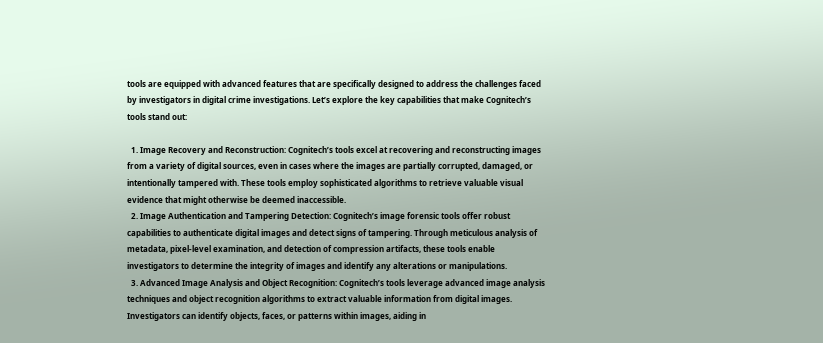tools are equipped with advanced features that are specifically designed to address the challenges faced by investigators in digital crime investigations. Let’s explore the key capabilities that make Cognitech’s tools stand out:

  1. Image Recovery and Reconstruction: Cognitech’s tools excel at recovering and reconstructing images from a variety of digital sources, even in cases where the images are partially corrupted, damaged, or intentionally tampered with. These tools employ sophisticated algorithms to retrieve valuable visual evidence that might otherwise be deemed inaccessible.
  2. Image Authentication and Tampering Detection: Cognitech’s image forensic tools offer robust capabilities to authenticate digital images and detect signs of tampering. Through meticulous analysis of metadata, pixel-level examination, and detection of compression artifacts, these tools enable investigators to determine the integrity of images and identify any alterations or manipulations.
  3. Advanced Image Analysis and Object Recognition: Cognitech’s tools leverage advanced image analysis techniques and object recognition algorithms to extract valuable information from digital images. Investigators can identify objects, faces, or patterns within images, aiding in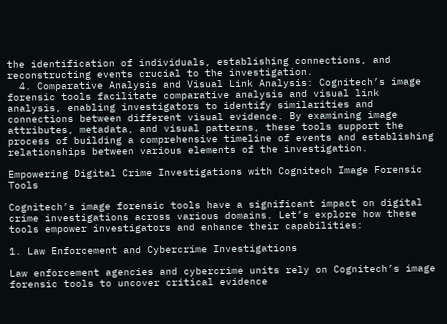the identification of individuals, establishing connections, and reconstructing events crucial to the investigation.
  4. Comparative Analysis and Visual Link Analysis: Cognitech’s image forensic tools facilitate comparative analysis and visual link analysis, enabling investigators to identify similarities and connections between different visual evidence. By examining image attributes, metadata, and visual patterns, these tools support the process of building a comprehensive timeline of events and establishing relationships between various elements of the investigation.

Empowering Digital Crime Investigations with Cognitech Image Forensic Tools

Cognitech’s image forensic tools have a significant impact on digital crime investigations across various domains. Let’s explore how these tools empower investigators and enhance their capabilities:

1. Law Enforcement and Cybercrime Investigations

Law enforcement agencies and cybercrime units rely on Cognitech’s image forensic tools to uncover critical evidence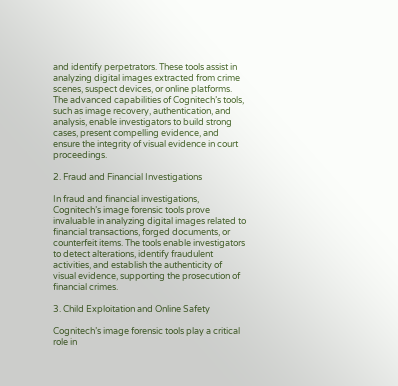and identify perpetrators. These tools assist in analyzing digital images extracted from crime scenes, suspect devices, or online platforms. The advanced capabilities of Cognitech’s tools, such as image recovery, authentication, and analysis, enable investigators to build strong cases, present compelling evidence, and ensure the integrity of visual evidence in court proceedings.

2. Fraud and Financial Investigations

In fraud and financial investigations, Cognitech’s image forensic tools prove invaluable in analyzing digital images related to financial transactions, forged documents, or counterfeit items. The tools enable investigators to detect alterations, identify fraudulent activities, and establish the authenticity of visual evidence, supporting the prosecution of financial crimes.

3. Child Exploitation and Online Safety

Cognitech’s image forensic tools play a critical role in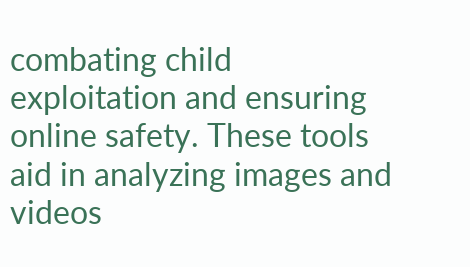combating child exploitation and ensuring online safety. These tools aid in analyzing images and videos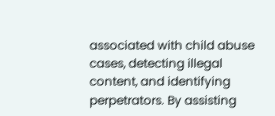associated with child abuse cases, detecting illegal content, and identifying perpetrators. By assisting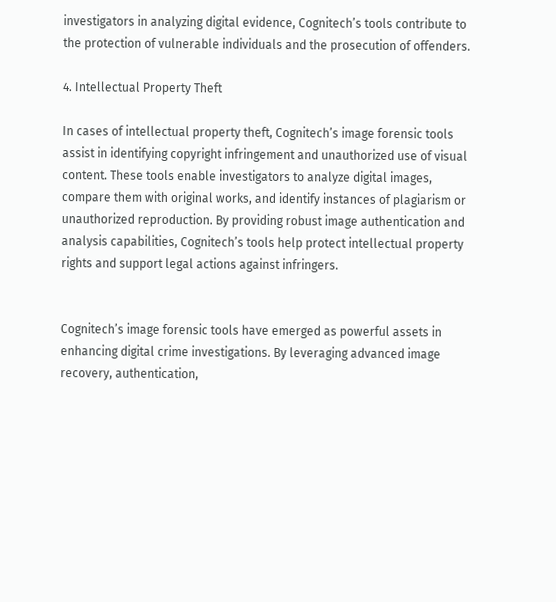investigators in analyzing digital evidence, Cognitech’s tools contribute to the protection of vulnerable individuals and the prosecution of offenders.

4. Intellectual Property Theft

In cases of intellectual property theft, Cognitech’s image forensic tools assist in identifying copyright infringement and unauthorized use of visual content. These tools enable investigators to analyze digital images, compare them with original works, and identify instances of plagiarism or unauthorized reproduction. By providing robust image authentication and analysis capabilities, Cognitech’s tools help protect intellectual property rights and support legal actions against infringers.


Cognitech’s image forensic tools have emerged as powerful assets in enhancing digital crime investigations. By leveraging advanced image recovery, authentication,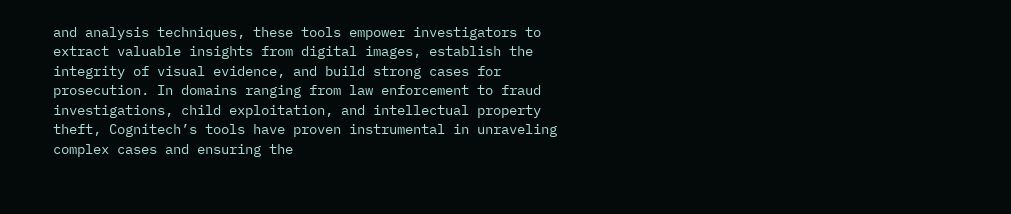and analysis techniques, these tools empower investigators to extract valuable insights from digital images, establish the integrity of visual evidence, and build strong cases for prosecution. In domains ranging from law enforcement to fraud investigations, child exploitation, and intellectual property theft, Cognitech’s tools have proven instrumental in unraveling complex cases and ensuring the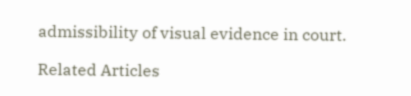admissibility of visual evidence in court.

Related Articles